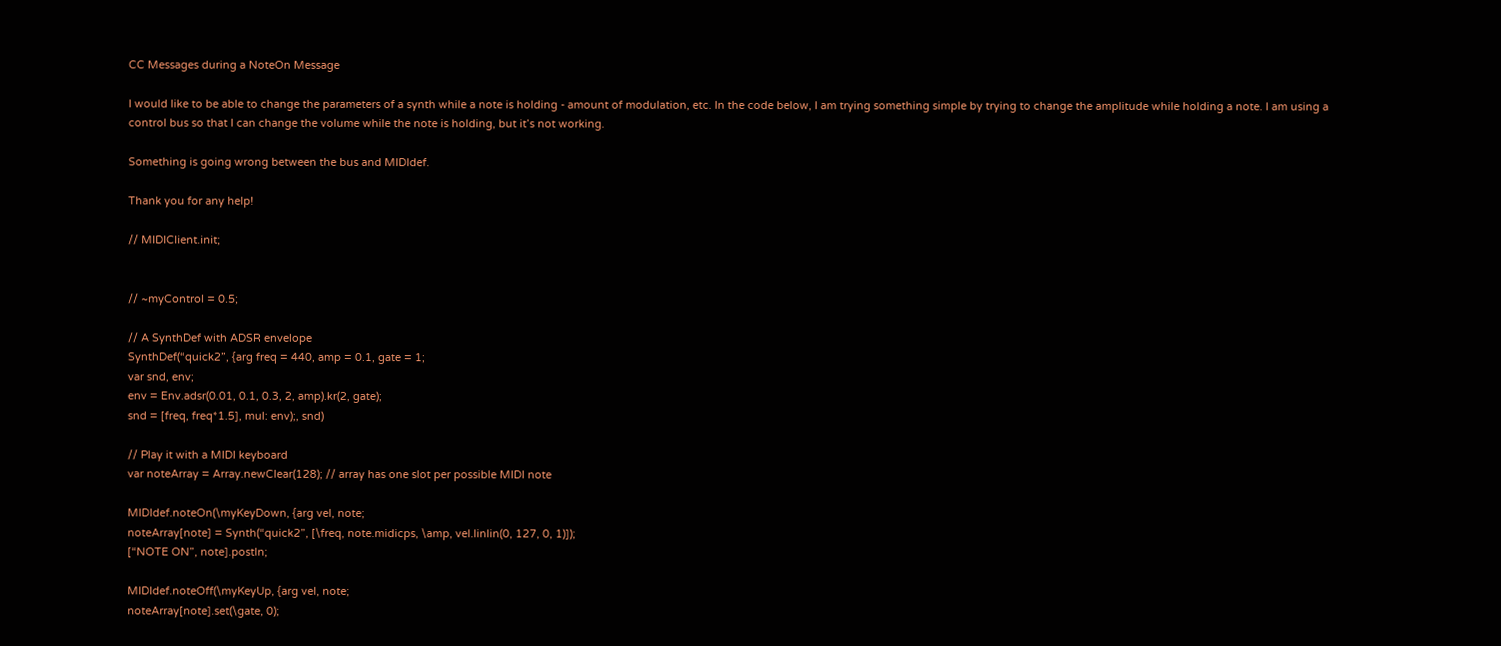CC Messages during a NoteOn Message

I would like to be able to change the parameters of a synth while a note is holding - amount of modulation, etc. In the code below, I am trying something simple by trying to change the amplitude while holding a note. I am using a control bus so that I can change the volume while the note is holding, but it’s not working.

Something is going wrong between the bus and MIDIdef.

Thank you for any help!

// MIDIClient.init;


// ~myControl = 0.5;

// A SynthDef with ADSR envelope
SynthDef(“quick2”, {arg freq = 440, amp = 0.1, gate = 1;
var snd, env;
env = Env.adsr(0.01, 0.1, 0.3, 2, amp).kr(2, gate);
snd = [freq, freq*1.5], mul: env);, snd)

// Play it with a MIDI keyboard
var noteArray = Array.newClear(128); // array has one slot per possible MIDI note

MIDIdef.noteOn(\myKeyDown, {arg vel, note;
noteArray[note] = Synth(“quick2”, [\freq, note.midicps, \amp, vel.linlin(0, 127, 0, 1)]);
[“NOTE ON”, note].postln;

MIDIdef.noteOff(\myKeyUp, {arg vel, note;
noteArray[note].set(\gate, 0);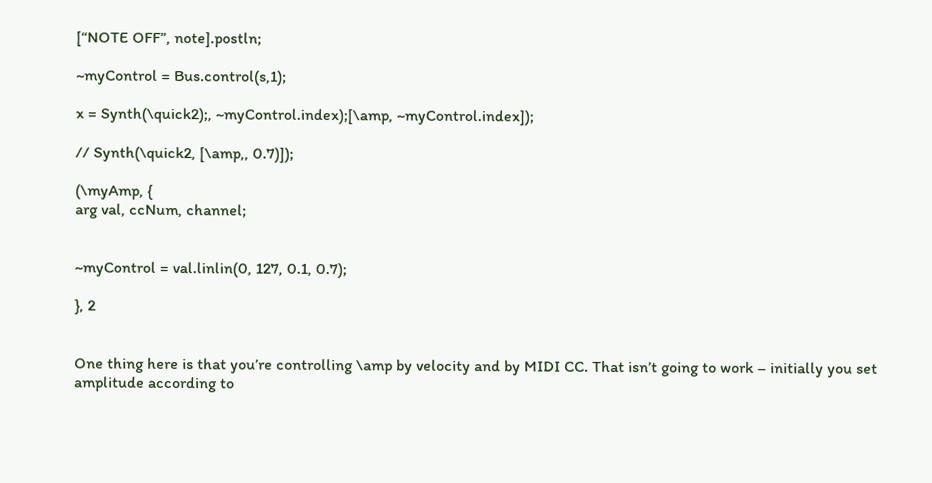[“NOTE OFF”, note].postln;

~myControl = Bus.control(s,1);

x = Synth(\quick2);, ~myControl.index);[\amp, ~myControl.index]);

// Synth(\quick2, [\amp,, 0.7)]);

(\myAmp, {
arg val, ccNum, channel;


~myControl = val.linlin(0, 127, 0.1, 0.7);

}, 2


One thing here is that you’re controlling \amp by velocity and by MIDI CC. That isn’t going to work – initially you set amplitude according to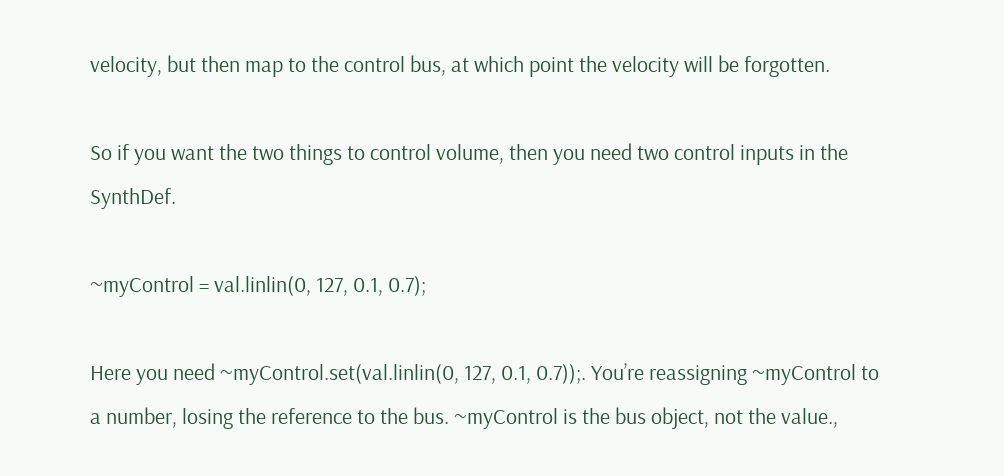velocity, but then map to the control bus, at which point the velocity will be forgotten.

So if you want the two things to control volume, then you need two control inputs in the SynthDef.

~myControl = val.linlin(0, 127, 0.1, 0.7);

Here you need ~myControl.set(val.linlin(0, 127, 0.1, 0.7));. You’re reassigning ~myControl to a number, losing the reference to the bus. ~myControl is the bus object, not the value.,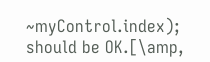~myControl.index); should be OK.[\amp,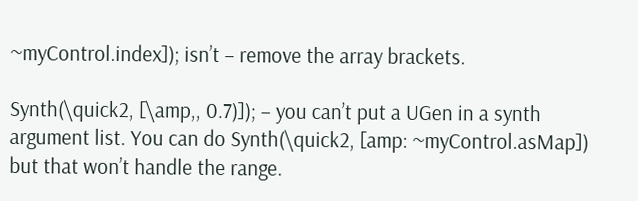~myControl.index]); isn’t – remove the array brackets.

Synth(\quick2, [\amp,, 0.7)]); – you can’t put a UGen in a synth argument list. You can do Synth(\quick2, [amp: ~myControl.asMap]) but that won’t handle the range.